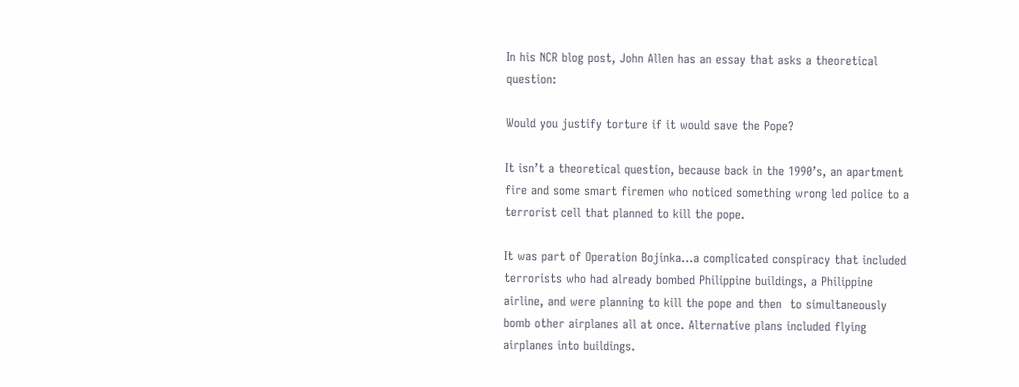In his NCR blog post, John Allen has an essay that asks a theoretical question:

Would you justify torture if it would save the Pope?

It isn’t a theoretical question, because back in the 1990’s, an apartment fire and some smart firemen who noticed something wrong led police to a terrorist cell that planned to kill the pope.

It was part of Operation Bojinka…a complicated conspiracy that included terrorists who had already bombed Philippine buildings, a Philippine airline, and were planning to kill the pope and then  to simultaneously bomb other airplanes all at once. Alternative plans included flying airplanes into buildings.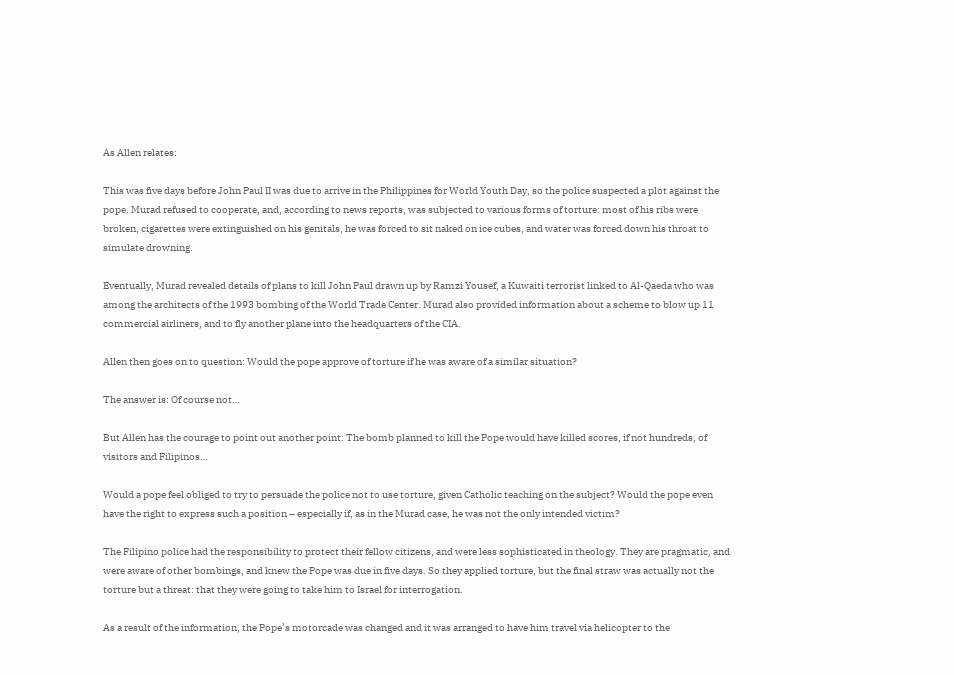As Allen relates:

This was five days before John Paul II was due to arrive in the Philippines for World Youth Day, so the police suspected a plot against the pope. Murad refused to cooperate, and, according to news reports, was subjected to various forms of torture: most of his ribs were broken, cigarettes were extinguished on his genitals, he was forced to sit naked on ice cubes, and water was forced down his throat to simulate drowning.

Eventually, Murad revealed details of plans to kill John Paul drawn up by Ramzi Yousef, a Kuwaiti terrorist linked to Al-Qaeda who was among the architects of the 1993 bombing of the World Trade Center. Murad also provided information about a scheme to blow up 11 commercial airliners, and to fly another plane into the headquarters of the CIA.

Allen then goes on to question: Would the pope approve of torture if he was aware of a similar situation?

The answer is: Of course not…

But Allen has the courage to point out another point: The bomb planned to kill the Pope would have killed scores, if not hundreds, of visitors and Filipinos…

Would a pope feel obliged to try to persuade the police not to use torture, given Catholic teaching on the subject? Would the pope even have the right to express such a position – especially if, as in the Murad case, he was not the only intended victim?

The Filipino police had the responsibility to protect their fellow citizens, and were less sophisticated in theology. They are pragmatic, and were aware of other bombings, and knew the Pope was due in five days. So they applied torture, but the final straw was actually not the torture but a threat: that they were going to take him to Israel for interrogation.

As a result of the information, the Pope’s motorcade was changed and it was arranged to have him travel via helicopter to the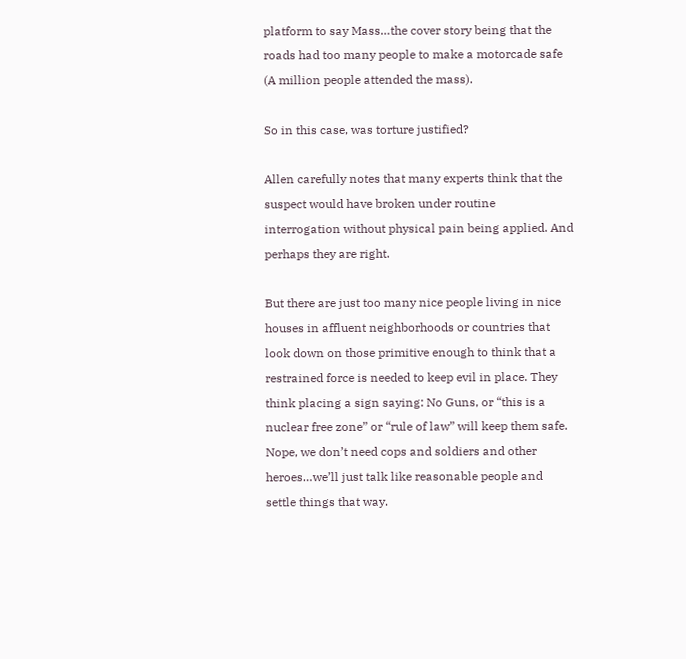platform to say Mass…the cover story being that the roads had too many people to make a motorcade safe (A million people attended the mass).

So in this case, was torture justified?

Allen carefully notes that many experts think that the suspect would have broken under routine interrogation without physical pain being applied. And perhaps they are right.

But there are just too many nice people living in nice houses in affluent neighborhoods or countries that look down on those primitive enough to think that a restrained force is needed to keep evil in place. They think placing a sign saying: No Guns, or “this is a nuclear free zone” or “rule of law” will keep them safe. Nope, we don’t need cops and soldiers and other heroes…we’ll just talk like reasonable people and settle things that way.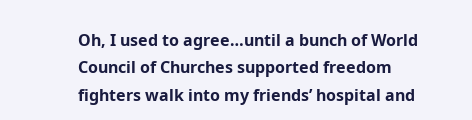Oh, I used to agree…until a bunch of World Council of Churches supported freedom fighters walk into my friends’ hospital and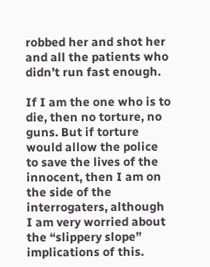robbed her and shot her and all the patients who didn’t run fast enough.

If I am the one who is to die, then no torture, no guns. But if torture would allow the police to save the lives of the innocent, then I am on the side of the interrogaters, although I am very worried about the “slippery slope” implications of this.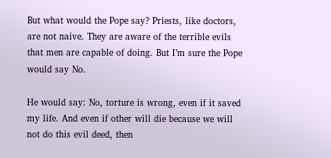But what would the Pope say? Priests, like doctors, are not naive. They are aware of the terrible evils that men are capable of doing. But I’m sure the Pope would say No.

He would say: No, torture is wrong, even if it saved my life. And even if other will die because we will not do this evil deed, then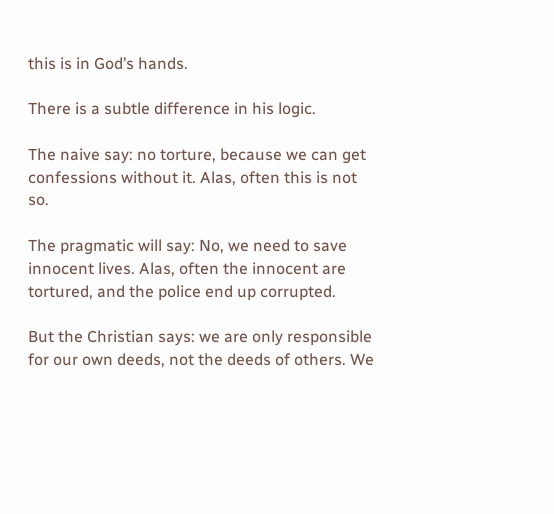this is in God’s hands.

There is a subtle difference in his logic.

The naive say: no torture, because we can get confessions without it. Alas, often this is not so.

The pragmatic will say: No, we need to save innocent lives. Alas, often the innocent are tortured, and the police end up corrupted.

But the Christian says: we are only responsible for our own deeds, not the deeds of others. We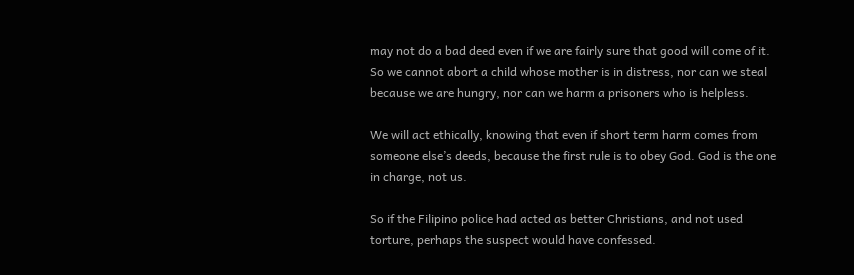may not do a bad deed even if we are fairly sure that good will come of it. So we cannot abort a child whose mother is in distress, nor can we steal because we are hungry, nor can we harm a prisoners who is helpless.

We will act ethically, knowing that even if short term harm comes from someone else’s deeds, because the first rule is to obey God. God is the one in charge, not us.

So if the Filipino police had acted as better Christians, and not used torture, perhaps the suspect would have confessed.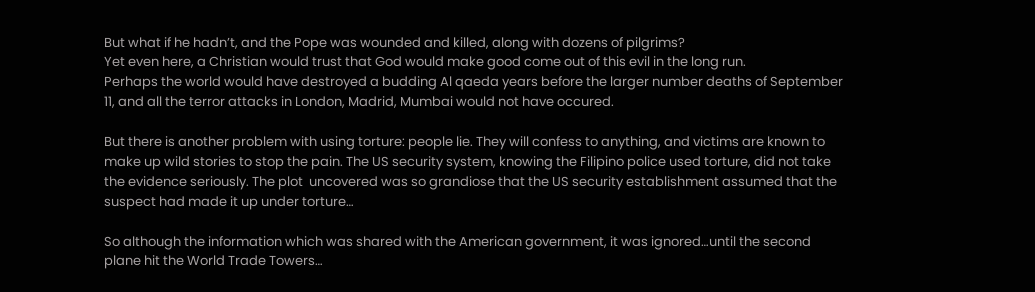But what if he hadn’t, and the Pope was wounded and killed, along with dozens of pilgrims?
Yet even here, a Christian would trust that God would make good come out of this evil in the long run.
Perhaps the world would have destroyed a budding Al qaeda years before the larger number deaths of September 11, and all the terror attacks in London, Madrid, Mumbai would not have occured.

But there is another problem with using torture: people lie. They will confess to anything, and victims are known to make up wild stories to stop the pain. The US security system, knowing the Filipino police used torture, did not take the evidence seriously. The plot  uncovered was so grandiose that the US security establishment assumed that the suspect had made it up under torture…

So although the information which was shared with the American government, it was ignored…until the second plane hit the World Trade Towers…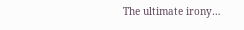The ultimate irony…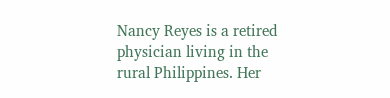Nancy Reyes is a retired physician living in the rural Philippines. Her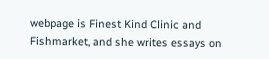webpage is Finest Kind Clinic and Fishmarket, and she writes essays on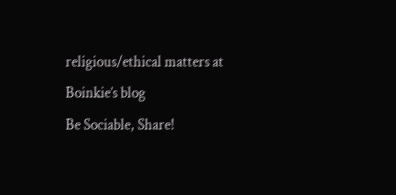religious/ethical matters at Boinkie’s blog
Be Sociable, Share!